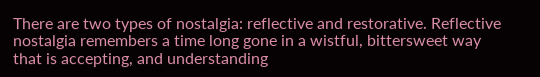There are two types of nostalgia: reflective and restorative. Reflective nostalgia remembers a time long gone in a wistful, bittersweet way that is accepting, and understanding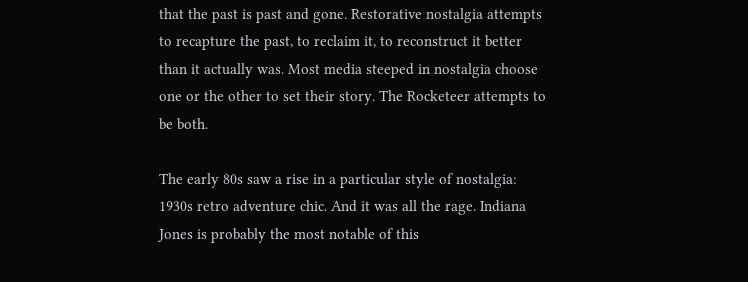that the past is past and gone. Restorative nostalgia attempts to recapture the past, to reclaim it, to reconstruct it better than it actually was. Most media steeped in nostalgia choose one or the other to set their story. The Rocketeer attempts to be both.

The early 80s saw a rise in a particular style of nostalgia: 1930s retro adventure chic. And it was all the rage. Indiana Jones is probably the most notable of this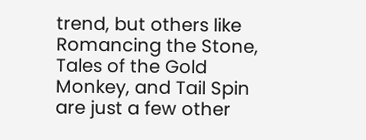trend, but others like Romancing the Stone, Tales of the Gold Monkey, and Tail Spin are just a few other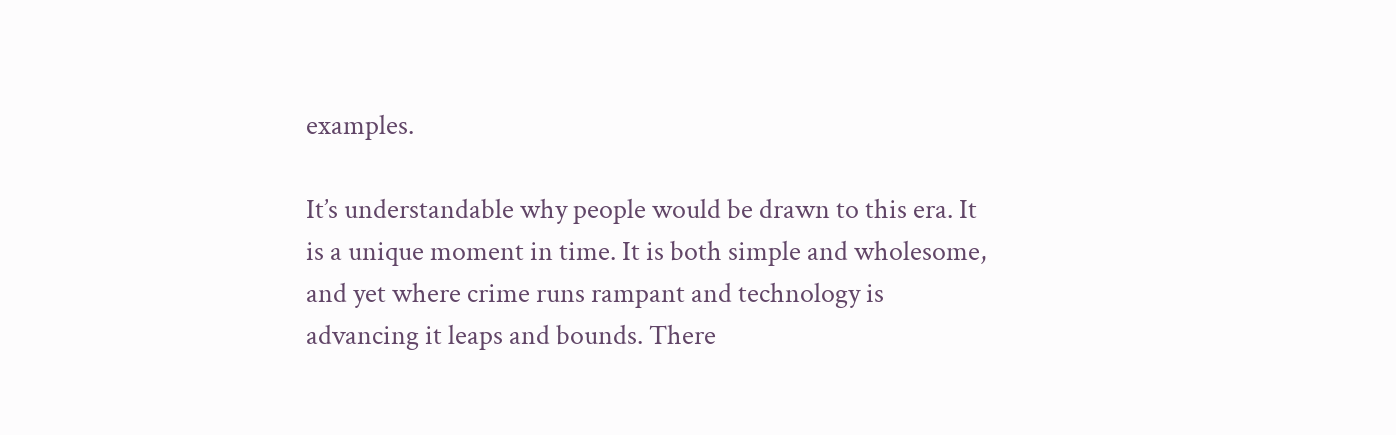examples.

It’s understandable why people would be drawn to this era. It is a unique moment in time. It is both simple and wholesome, and yet where crime runs rampant and technology is advancing it leaps and bounds. There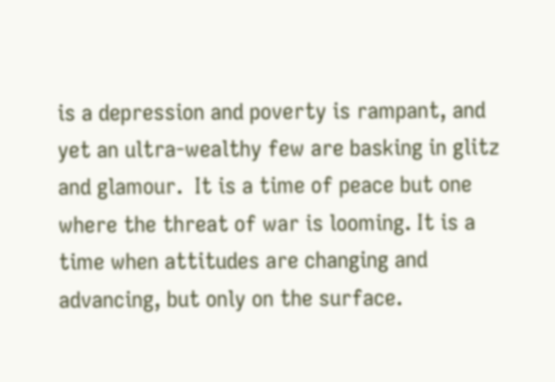is a depression and poverty is rampant, and yet an ultra-wealthy few are basking in glitz and glamour.  It is a time of peace but one where the threat of war is looming. It is a time when attitudes are changing and advancing, but only on the surface.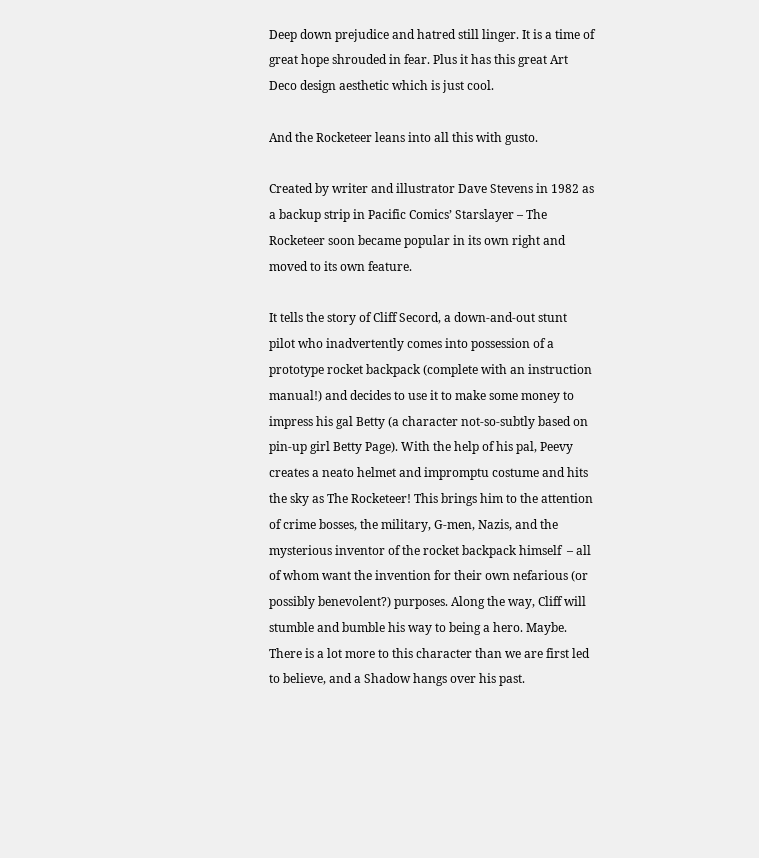Deep down prejudice and hatred still linger. It is a time of great hope shrouded in fear. Plus it has this great Art Deco design aesthetic which is just cool.

And the Rocketeer leans into all this with gusto.

Created by writer and illustrator Dave Stevens in 1982 as a backup strip in Pacific Comics’ Starslayer – The Rocketeer soon became popular in its own right and moved to its own feature.

It tells the story of Cliff Secord, a down-and-out stunt pilot who inadvertently comes into possession of a prototype rocket backpack (complete with an instruction manual!) and decides to use it to make some money to impress his gal Betty (a character not-so-subtly based on pin-up girl Betty Page). With the help of his pal, Peevy creates a neato helmet and impromptu costume and hits the sky as The Rocketeer! This brings him to the attention of crime bosses, the military, G-men, Nazis, and the mysterious inventor of the rocket backpack himself  – all of whom want the invention for their own nefarious (or possibly benevolent?) purposes. Along the way, Cliff will stumble and bumble his way to being a hero. Maybe. There is a lot more to this character than we are first led to believe, and a Shadow hangs over his past.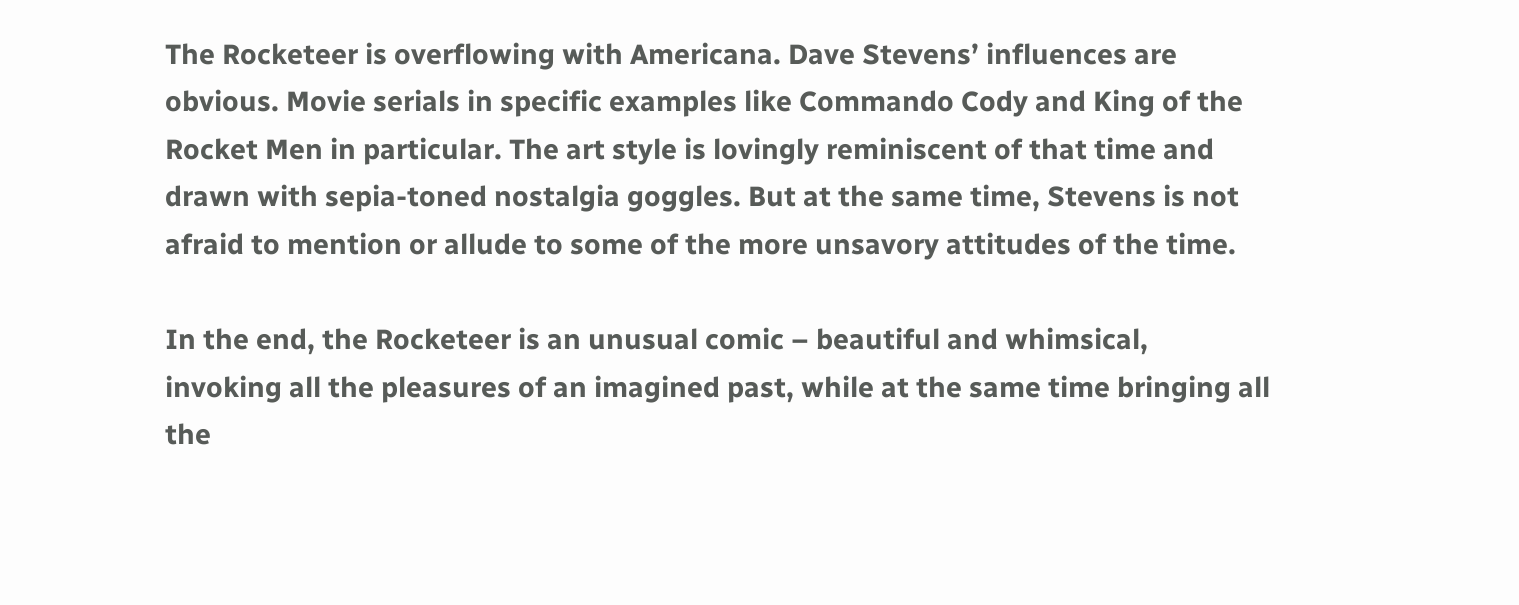The Rocketeer is overflowing with Americana. Dave Stevens’ influences are obvious. Movie serials in specific examples like Commando Cody and King of the Rocket Men in particular. The art style is lovingly reminiscent of that time and drawn with sepia-toned nostalgia goggles. But at the same time, Stevens is not afraid to mention or allude to some of the more unsavory attitudes of the time.

In the end, the Rocketeer is an unusual comic – beautiful and whimsical, invoking all the pleasures of an imagined past, while at the same time bringing all the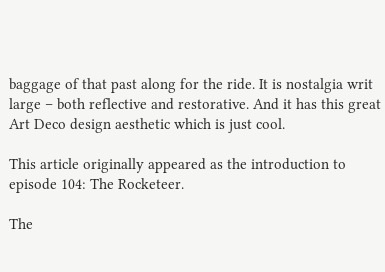baggage of that past along for the ride. It is nostalgia writ large – both reflective and restorative. And it has this great Art Deco design aesthetic which is just cool.

This article originally appeared as the introduction to episode 104: The Rocketeer.

The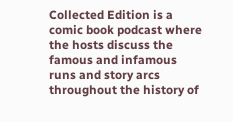Collected Edition is a comic book podcast where the hosts discuss the famous and infamous runs and story arcs throughout the history of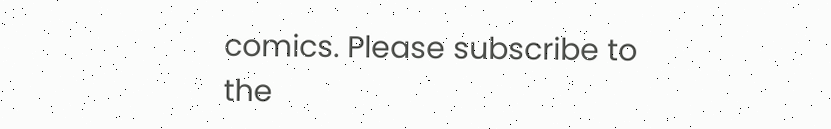comics. Please subscribe to the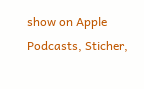show on Apple Podcasts, Sticher,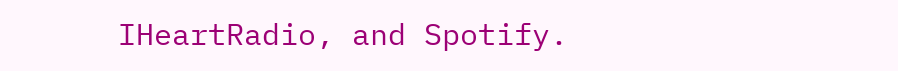IHeartRadio, and Spotify.